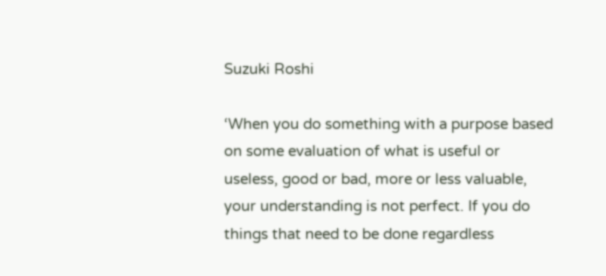Suzuki Roshi

‘When you do something with a purpose based on some evaluation of what is useful or useless, good or bad, more or less valuable, your understanding is not perfect. If you do things that need to be done regardless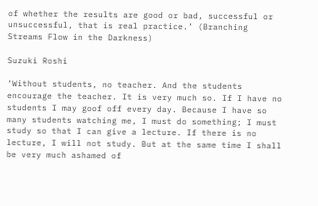of whether the results are good or bad, successful or unsuccessful, that is real practice.’ (Branching Streams Flow in the Darkness)

Suzuki Roshi

‘Without students, no teacher. And the students encourage the teacher. It is very much so. If I have no students I may goof off every day. Because I have so many students watching me, I must do something; I must study so that I can give a lecture. If there is no lecture, I will not study. But at the same time I shall be very much ashamed of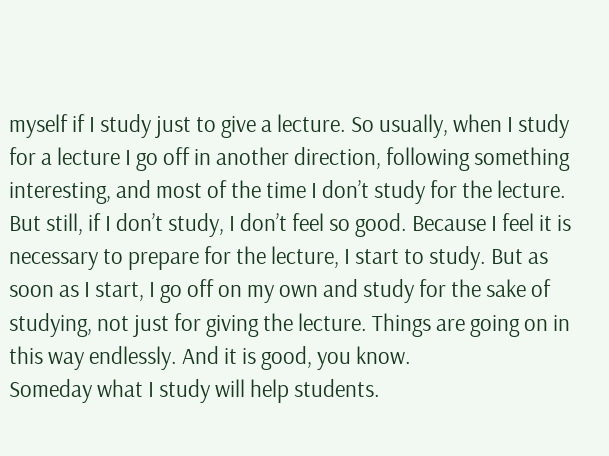myself if I study just to give a lecture. So usually, when I study for a lecture I go off in another direction, following something interesting, and most of the time I don’t study for the lecture. But still, if I don’t study, I don’t feel so good. Because I feel it is necessary to prepare for the lecture, I start to study. But as soon as I start, I go off on my own and study for the sake of studying, not just for giving the lecture. Things are going on in this way endlessly. And it is good, you know.
Someday what I study will help students.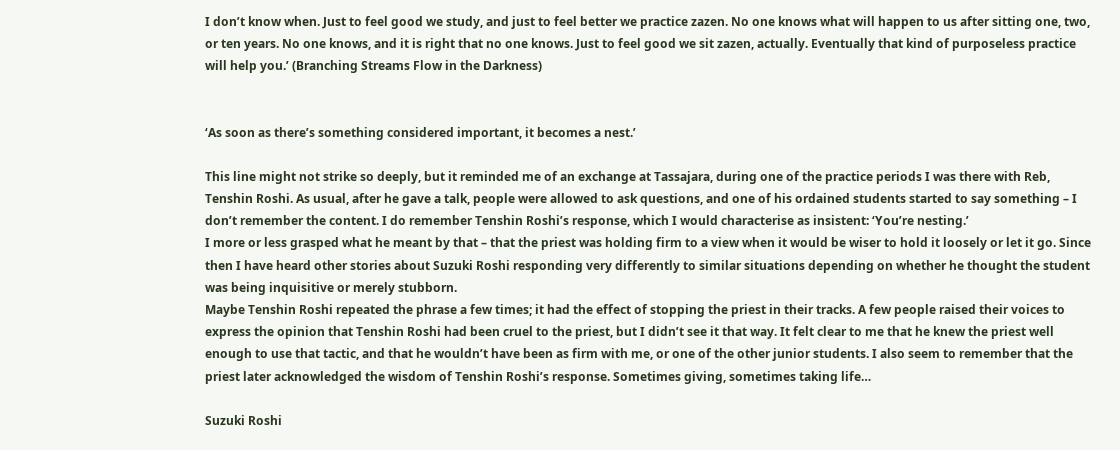I don’t know when. Just to feel good we study, and just to feel better we practice zazen. No one knows what will happen to us after sitting one, two, or ten years. No one knows, and it is right that no one knows. Just to feel good we sit zazen, actually. Eventually that kind of purposeless practice will help you.’ (Branching Streams Flow in the Darkness)


‘As soon as there’s something considered important, it becomes a nest.’

This line might not strike so deeply, but it reminded me of an exchange at Tassajara, during one of the practice periods I was there with Reb, Tenshin Roshi. As usual, after he gave a talk, people were allowed to ask questions, and one of his ordained students started to say something – I don’t remember the content. I do remember Tenshin Roshi’s response, which I would characterise as insistent: ‘You’re nesting.’
I more or less grasped what he meant by that – that the priest was holding firm to a view when it would be wiser to hold it loosely or let it go. Since then I have heard other stories about Suzuki Roshi responding very differently to similar situations depending on whether he thought the student was being inquisitive or merely stubborn.
Maybe Tenshin Roshi repeated the phrase a few times; it had the effect of stopping the priest in their tracks. A few people raised their voices to express the opinion that Tenshin Roshi had been cruel to the priest, but I didn’t see it that way. It felt clear to me that he knew the priest well enough to use that tactic, and that he wouldn’t have been as firm with me, or one of the other junior students. I also seem to remember that the priest later acknowledged the wisdom of Tenshin Roshi’s response. Sometimes giving, sometimes taking life…

Suzuki Roshi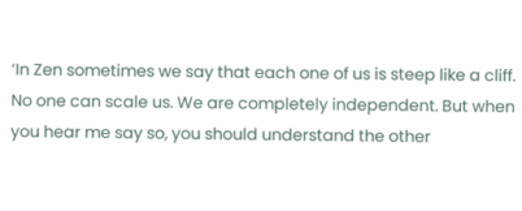‘In Zen sometimes we say that each one of us is steep like a cliff. No one can scale us. We are completely independent. But when you hear me say so, you should understand the other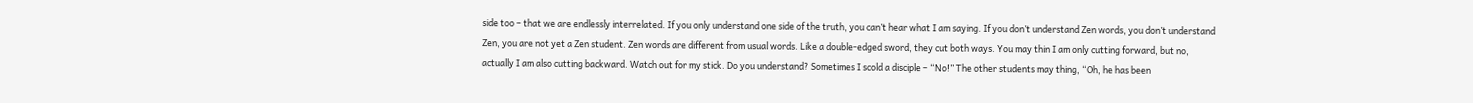side too – that we are endlessly interrelated. If you only understand one side of the truth, you can’t hear what I am saying. If you don’t understand Zen words, you don’t understand Zen, you are not yet a Zen student. Zen words are different from usual words. Like a double-edged sword, they cut both ways. You may thin I am only cutting forward, but no, actually I am also cutting backward. Watch out for my stick. Do you understand? Sometimes I scold a disciple – “No!” The other students may thing, “Oh, he has been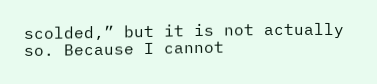scolded,” but it is not actually so. Because I cannot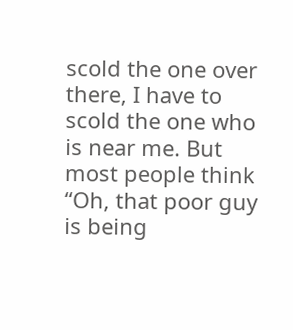scold the one over there, I have to scold the one who is near me. But most people think “Oh, that poor guy is being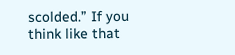scolded.” If you think like that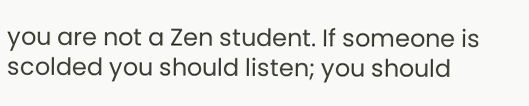you are not a Zen student. If someone is scolded you should listen; you should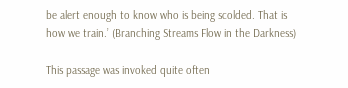be alert enough to know who is being scolded. That is how we train.’ (Branching Streams Flow in the Darkness)

This passage was invoked quite often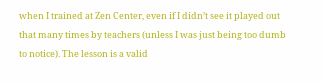when I trained at Zen Center, even if I didn’t see it played out that many times by teachers (unless I was just being too dumb to notice). The lesson is a valid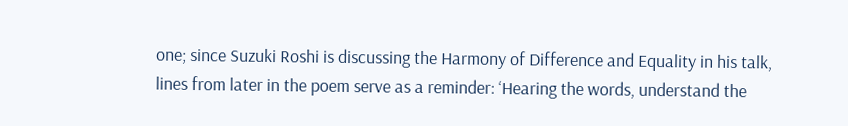one; since Suzuki Roshi is discussing the Harmony of Difference and Equality in his talk, lines from later in the poem serve as a reminder: ‘Hearing the words, understand the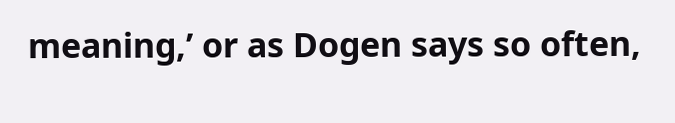meaning,’ or as Dogen says so often,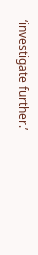‘investigate further.’